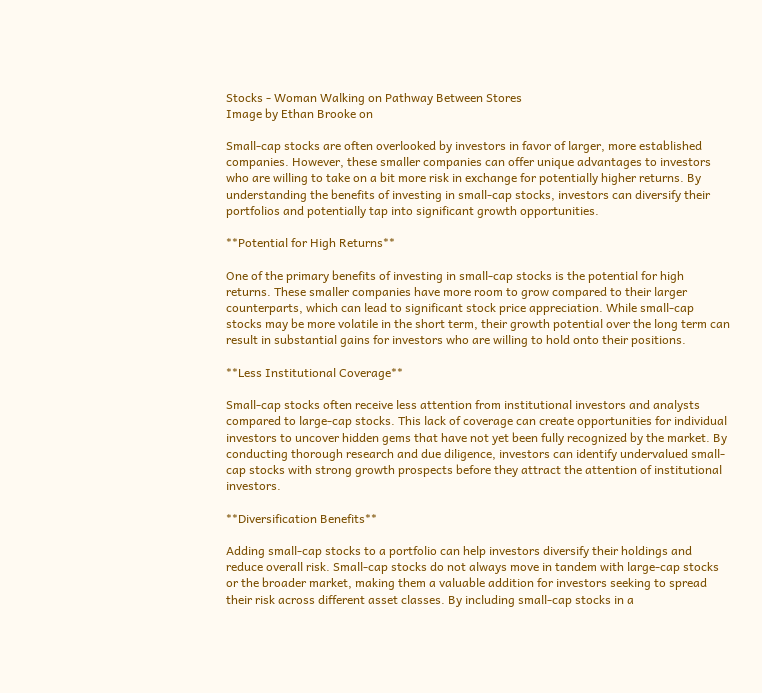Stocks - Woman Walking on Pathway Between Stores
Image by Ethan Brooke on

Small-cap stocks are often overlooked by investors in favor of larger, more established companies. However, these smaller companies can offer unique advantages to investors who are willing to take on a bit more risk in exchange for potentially higher returns. By understanding the benefits of investing in small-cap stocks, investors can diversify their portfolios and potentially tap into significant growth opportunities.

**Potential for High Returns**

One of the primary benefits of investing in small-cap stocks is the potential for high returns. These smaller companies have more room to grow compared to their larger counterparts, which can lead to significant stock price appreciation. While small-cap stocks may be more volatile in the short term, their growth potential over the long term can result in substantial gains for investors who are willing to hold onto their positions.

**Less Institutional Coverage**

Small-cap stocks often receive less attention from institutional investors and analysts compared to large-cap stocks. This lack of coverage can create opportunities for individual investors to uncover hidden gems that have not yet been fully recognized by the market. By conducting thorough research and due diligence, investors can identify undervalued small-cap stocks with strong growth prospects before they attract the attention of institutional investors.

**Diversification Benefits**

Adding small-cap stocks to a portfolio can help investors diversify their holdings and reduce overall risk. Small-cap stocks do not always move in tandem with large-cap stocks or the broader market, making them a valuable addition for investors seeking to spread their risk across different asset classes. By including small-cap stocks in a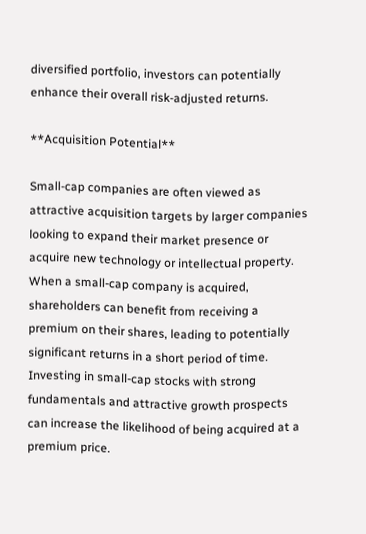diversified portfolio, investors can potentially enhance their overall risk-adjusted returns.

**Acquisition Potential**

Small-cap companies are often viewed as attractive acquisition targets by larger companies looking to expand their market presence or acquire new technology or intellectual property. When a small-cap company is acquired, shareholders can benefit from receiving a premium on their shares, leading to potentially significant returns in a short period of time. Investing in small-cap stocks with strong fundamentals and attractive growth prospects can increase the likelihood of being acquired at a premium price.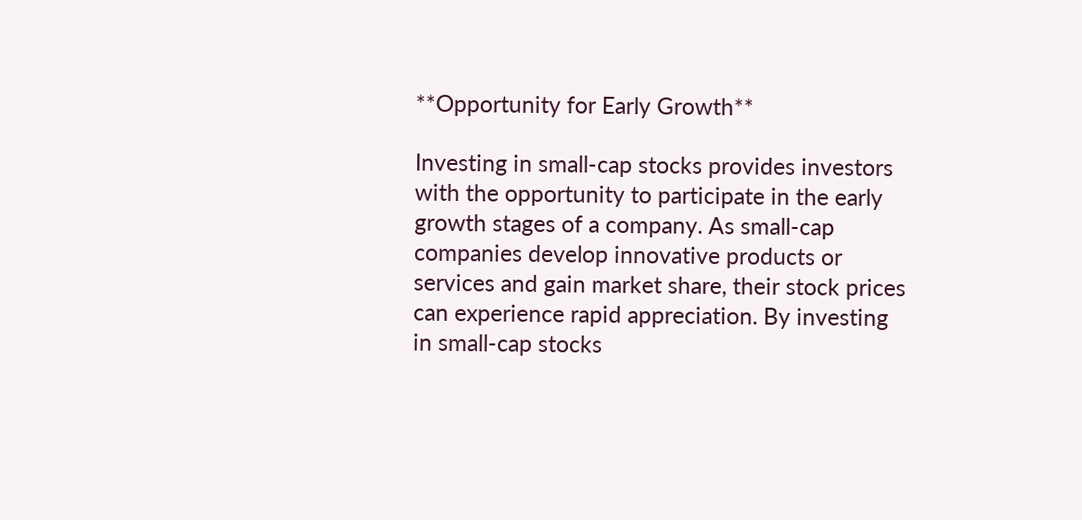**Opportunity for Early Growth**

Investing in small-cap stocks provides investors with the opportunity to participate in the early growth stages of a company. As small-cap companies develop innovative products or services and gain market share, their stock prices can experience rapid appreciation. By investing in small-cap stocks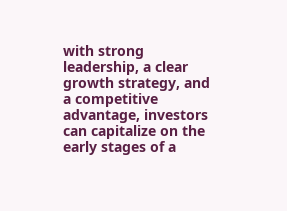with strong leadership, a clear growth strategy, and a competitive advantage, investors can capitalize on the early stages of a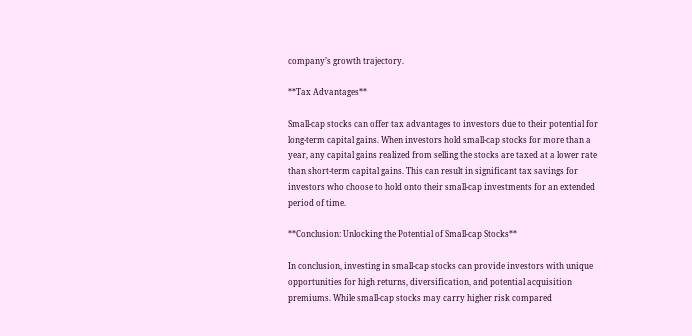company’s growth trajectory.

**Tax Advantages**

Small-cap stocks can offer tax advantages to investors due to their potential for long-term capital gains. When investors hold small-cap stocks for more than a year, any capital gains realized from selling the stocks are taxed at a lower rate than short-term capital gains. This can result in significant tax savings for investors who choose to hold onto their small-cap investments for an extended period of time.

**Conclusion: Unlocking the Potential of Small-cap Stocks**

In conclusion, investing in small-cap stocks can provide investors with unique opportunities for high returns, diversification, and potential acquisition premiums. While small-cap stocks may carry higher risk compared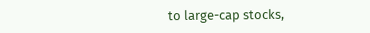to large-cap stocks,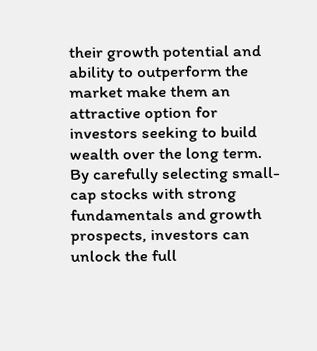their growth potential and ability to outperform the market make them an attractive option for investors seeking to build wealth over the long term. By carefully selecting small-cap stocks with strong fundamentals and growth prospects, investors can unlock the full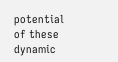potential of these dynamic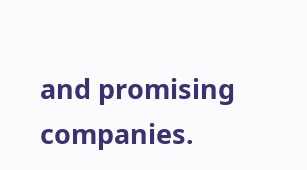and promising companies.